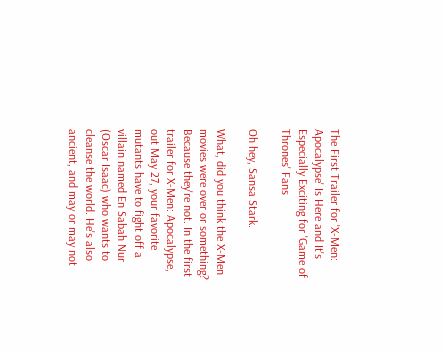The First Trailer for 'X-Men: Apocalypse' Is Here and It's Especially Exciting for 'Game of Thrones' Fans

Oh hey, Sansa Stark.

What, did you think the X-Men movies were over or something? Because they're not. In the first trailer for X-Men: Apocalypse, out May 27, your favorite mutants have to fight off a villain named En Sabah Nur (Oscar Isaac) who wants to cleanse the world. He's also ancient, and may or may not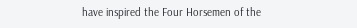have inspired the Four Horsemen of the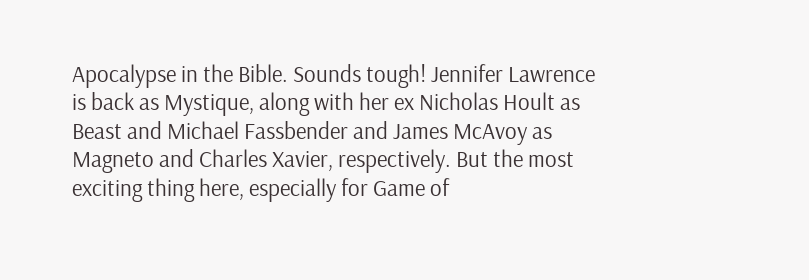Apocalypse in the Bible. Sounds tough! Jennifer Lawrence is back as Mystique, along with her ex Nicholas Hoult as Beast and Michael Fassbender and James McAvoy as Magneto and Charles Xavier, respectively. But the most exciting thing here, especially for Game of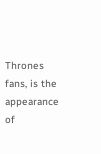Thrones fans, is the appearance of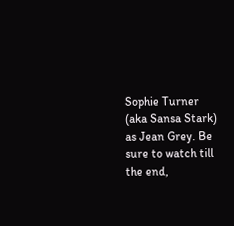Sophie Turner (aka Sansa Stark) as Jean Grey. Be sure to watch till the end,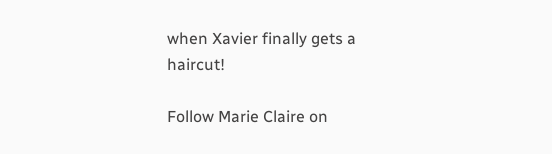when Xavier finally gets a haircut!

Follow Marie Claire on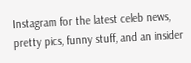Instagram for the latest celeb news, pretty pics, funny stuff, and an insider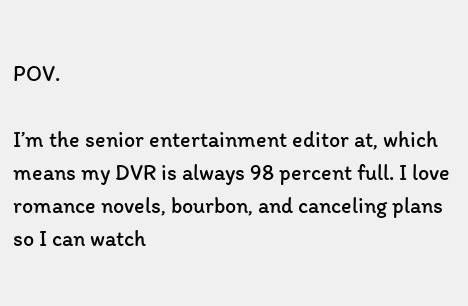POV.

I’m the senior entertainment editor at, which means my DVR is always 98 percent full. I love romance novels, bourbon, and canceling plans so I can watch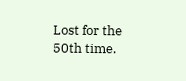Lost for the 50th time.